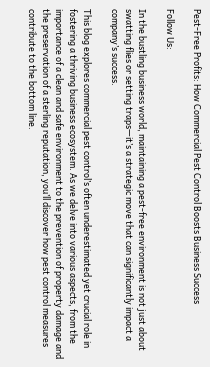Pest-Free Profits: How Commercial Pest Control Boosts Business Success

Follow Us:

In the bustling business world, maintaining a pest-free environment is not just about swatting flies or setting traps—it’s a strategic move that can significantly impact a company’s success.

This blog explores commercial pest control’s often underestimated yet crucial role in fostering a thriving business ecosystem. As we delve into various aspects, from the importance of a clean and safe environment to the prevention of property damage and the preservation of a sterling reputation, you’ll discover how pest control measures contribute to the bottom line.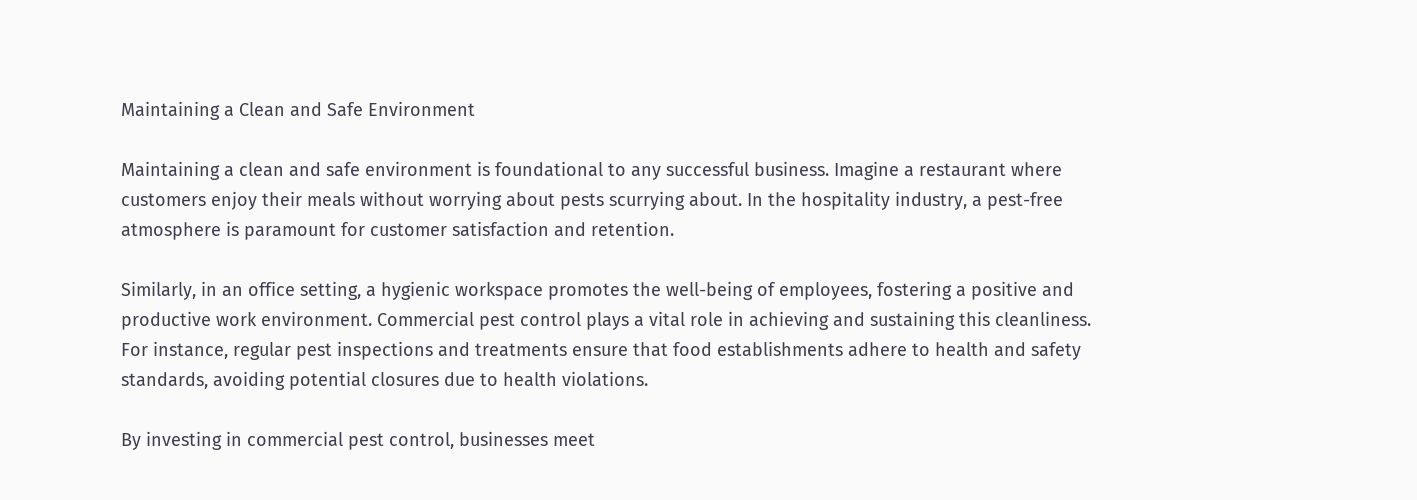Maintaining a Clean and Safe Environment

Maintaining a clean and safe environment is foundational to any successful business. Imagine a restaurant where customers enjoy their meals without worrying about pests scurrying about. In the hospitality industry, a pest-free atmosphere is paramount for customer satisfaction and retention.

Similarly, in an office setting, a hygienic workspace promotes the well-being of employees, fostering a positive and productive work environment. Commercial pest control plays a vital role in achieving and sustaining this cleanliness. For instance, regular pest inspections and treatments ensure that food establishments adhere to health and safety standards, avoiding potential closures due to health violations.

By investing in commercial pest control, businesses meet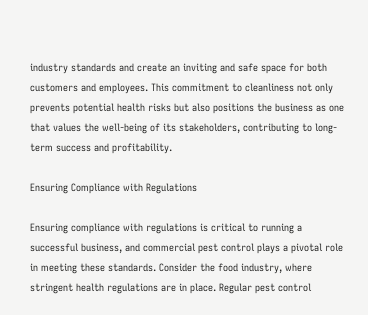industry standards and create an inviting and safe space for both customers and employees. This commitment to cleanliness not only prevents potential health risks but also positions the business as one that values the well-being of its stakeholders, contributing to long-term success and profitability.

Ensuring Compliance with Regulations

Ensuring compliance with regulations is critical to running a successful business, and commercial pest control plays a pivotal role in meeting these standards. Consider the food industry, where stringent health regulations are in place. Regular pest control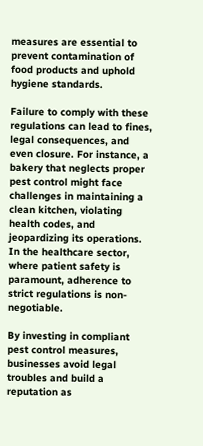measures are essential to prevent contamination of food products and uphold hygiene standards.

Failure to comply with these regulations can lead to fines, legal consequences, and even closure. For instance, a bakery that neglects proper pest control might face challenges in maintaining a clean kitchen, violating health codes, and jeopardizing its operations. In the healthcare sector, where patient safety is paramount, adherence to strict regulations is non-negotiable.

By investing in compliant pest control measures, businesses avoid legal troubles and build a reputation as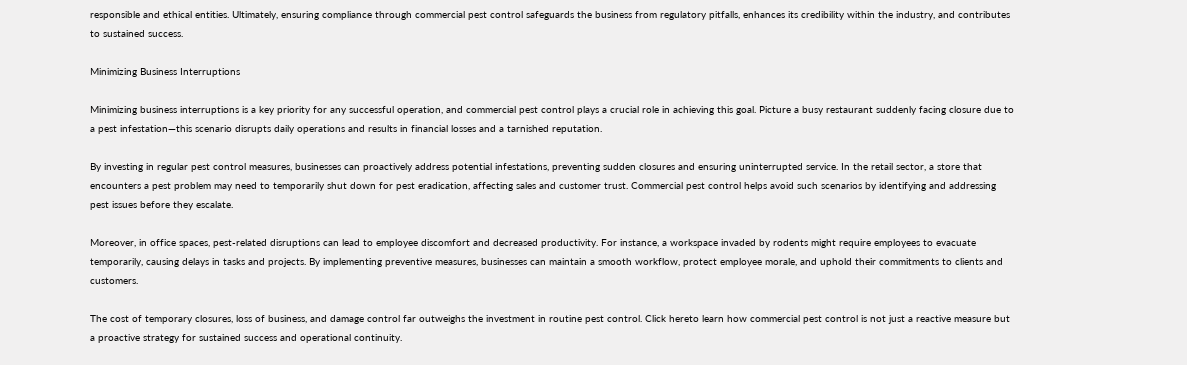responsible and ethical entities. Ultimately, ensuring compliance through commercial pest control safeguards the business from regulatory pitfalls, enhances its credibility within the industry, and contributes to sustained success.

Minimizing Business Interruptions

Minimizing business interruptions is a key priority for any successful operation, and commercial pest control plays a crucial role in achieving this goal. Picture a busy restaurant suddenly facing closure due to a pest infestation—this scenario disrupts daily operations and results in financial losses and a tarnished reputation.

By investing in regular pest control measures, businesses can proactively address potential infestations, preventing sudden closures and ensuring uninterrupted service. In the retail sector, a store that encounters a pest problem may need to temporarily shut down for pest eradication, affecting sales and customer trust. Commercial pest control helps avoid such scenarios by identifying and addressing pest issues before they escalate.

Moreover, in office spaces, pest-related disruptions can lead to employee discomfort and decreased productivity. For instance, a workspace invaded by rodents might require employees to evacuate temporarily, causing delays in tasks and projects. By implementing preventive measures, businesses can maintain a smooth workflow, protect employee morale, and uphold their commitments to clients and customers.

The cost of temporary closures, loss of business, and damage control far outweighs the investment in routine pest control. Click hereto learn how commercial pest control is not just a reactive measure but a proactive strategy for sustained success and operational continuity.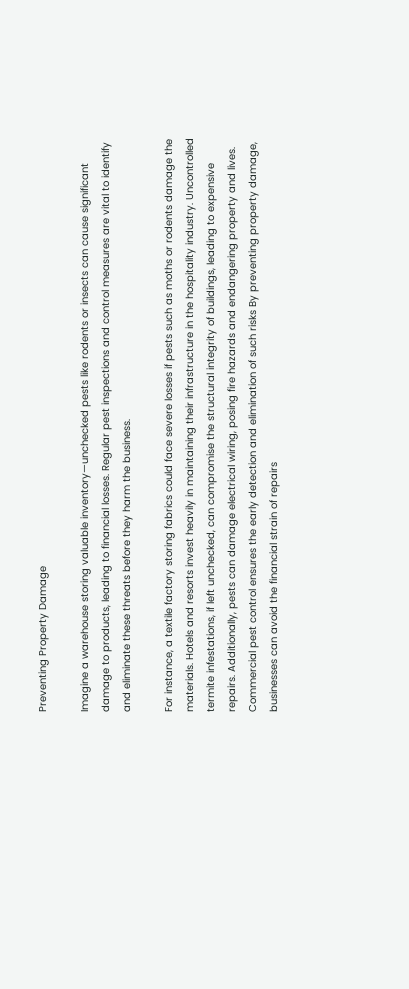Preventing Property Damage

Imagine a warehouse storing valuable inventory—unchecked pests like rodents or insects can cause significant damage to products, leading to financial losses. Regular pest inspections and control measures are vital to identify and eliminate these threats before they harm the business.

For instance, a textile factory storing fabrics could face severe losses if pests such as moths or rodents damage the materials. Hotels and resorts invest heavily in maintaining their infrastructure in the hospitality industry. Uncontrolled termite infestations, if left unchecked, can compromise the structural integrity of buildings, leading to expensive repairs. Additionally, pests can damage electrical wiring, posing fire hazards and endangering property and lives. Commercial pest control ensures the early detection and elimination of such risks By preventing property damage, businesses can avoid the financial strain of repairs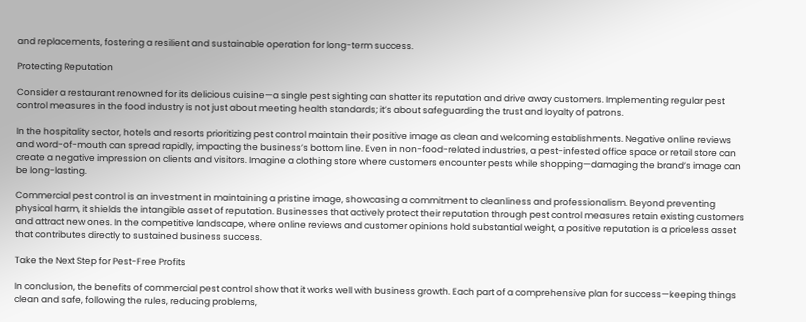and replacements, fostering a resilient and sustainable operation for long-term success.

Protecting Reputation

Consider a restaurant renowned for its delicious cuisine—a single pest sighting can shatter its reputation and drive away customers. Implementing regular pest control measures in the food industry is not just about meeting health standards; it’s about safeguarding the trust and loyalty of patrons.

In the hospitality sector, hotels and resorts prioritizing pest control maintain their positive image as clean and welcoming establishments. Negative online reviews and word-of-mouth can spread rapidly, impacting the business’s bottom line. Even in non-food-related industries, a pest-infested office space or retail store can create a negative impression on clients and visitors. Imagine a clothing store where customers encounter pests while shopping—damaging the brand’s image can be long-lasting.

Commercial pest control is an investment in maintaining a pristine image, showcasing a commitment to cleanliness and professionalism. Beyond preventing physical harm, it shields the intangible asset of reputation. Businesses that actively protect their reputation through pest control measures retain existing customers and attract new ones. In the competitive landscape, where online reviews and customer opinions hold substantial weight, a positive reputation is a priceless asset that contributes directly to sustained business success.

Take the Next Step for Pest-Free Profits

In conclusion, the benefits of commercial pest control show that it works well with business growth. Each part of a comprehensive plan for success—keeping things clean and safe, following the rules, reducing problems,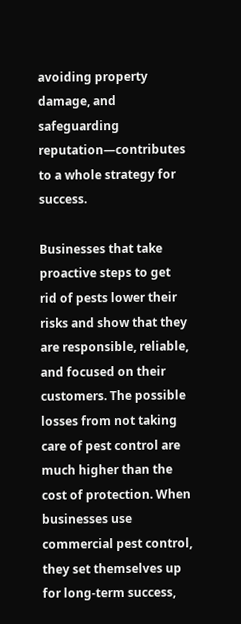avoiding property damage, and safeguarding reputation—contributes to a whole strategy for success.

Businesses that take proactive steps to get rid of pests lower their risks and show that they are responsible, reliable, and focused on their customers. The possible losses from not taking care of pest control are much higher than the cost of protection. When businesses use commercial pest control, they set themselves up for long-term success,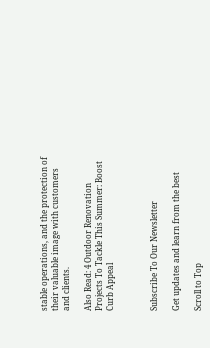stable operations, and the protection of their valuable image with customers and clients.

Also Read: 4 Outdoor Renovation Projects To Tackle This Summer: Boost Curb Appeal



Subscribe To Our Newsletter

Get updates and learn from the best

Scroll to Top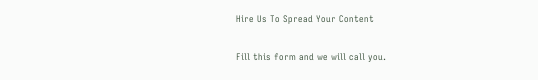Hire Us To Spread Your Content

Fill this form and we will call you.